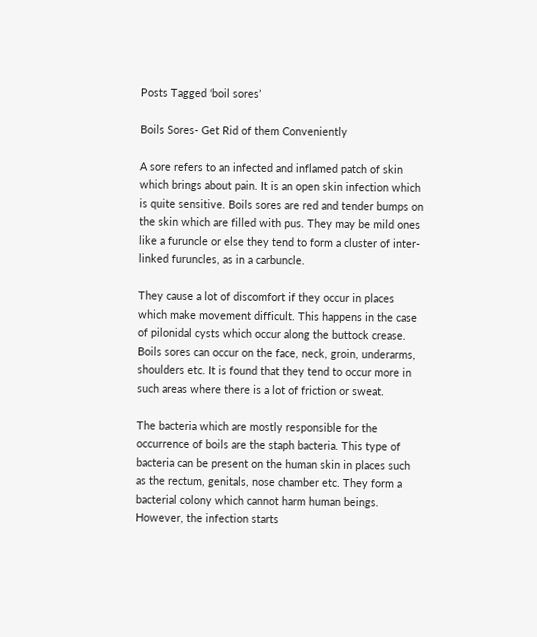Posts Tagged ‘boil sores’

Boils Sores- Get Rid of them Conveniently

A sore refers to an infected and inflamed patch of skin which brings about pain. It is an open skin infection which is quite sensitive. Boils sores are red and tender bumps on the skin which are filled with pus. They may be mild ones like a furuncle or else they tend to form a cluster of inter-linked furuncles, as in a carbuncle.

They cause a lot of discomfort if they occur in places which make movement difficult. This happens in the case of pilonidal cysts which occur along the buttock crease. Boils sores can occur on the face, neck, groin, underarms, shoulders etc. It is found that they tend to occur more in such areas where there is a lot of friction or sweat.

The bacteria which are mostly responsible for the occurrence of boils are the staph bacteria. This type of bacteria can be present on the human skin in places such as the rectum, genitals, nose chamber etc. They form a bacterial colony which cannot harm human beings. However, the infection starts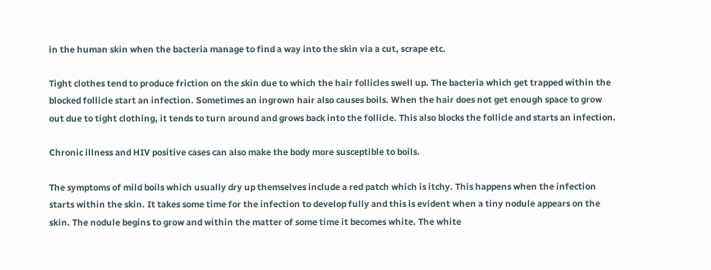in the human skin when the bacteria manage to find a way into the skin via a cut, scrape etc.

Tight clothes tend to produce friction on the skin due to which the hair follicles swell up. The bacteria which get trapped within the blocked follicle start an infection. Sometimes an ingrown hair also causes boils. When the hair does not get enough space to grow out due to tight clothing, it tends to turn around and grows back into the follicle. This also blocks the follicle and starts an infection.

Chronic illness and HIV positive cases can also make the body more susceptible to boils.

The symptoms of mild boils which usually dry up themselves include a red patch which is itchy. This happens when the infection starts within the skin. It takes some time for the infection to develop fully and this is evident when a tiny nodule appears on the skin. The nodule begins to grow and within the matter of some time it becomes white. The white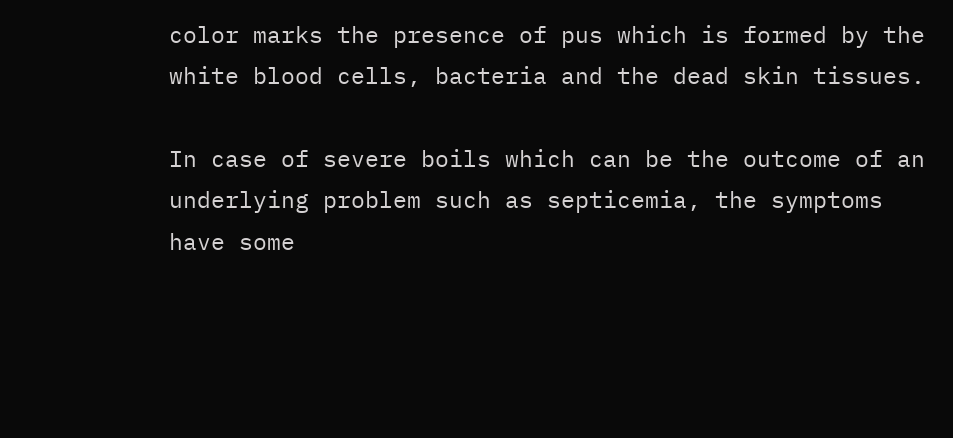color marks the presence of pus which is formed by the white blood cells, bacteria and the dead skin tissues.

In case of severe boils which can be the outcome of an underlying problem such as septicemia, the symptoms have some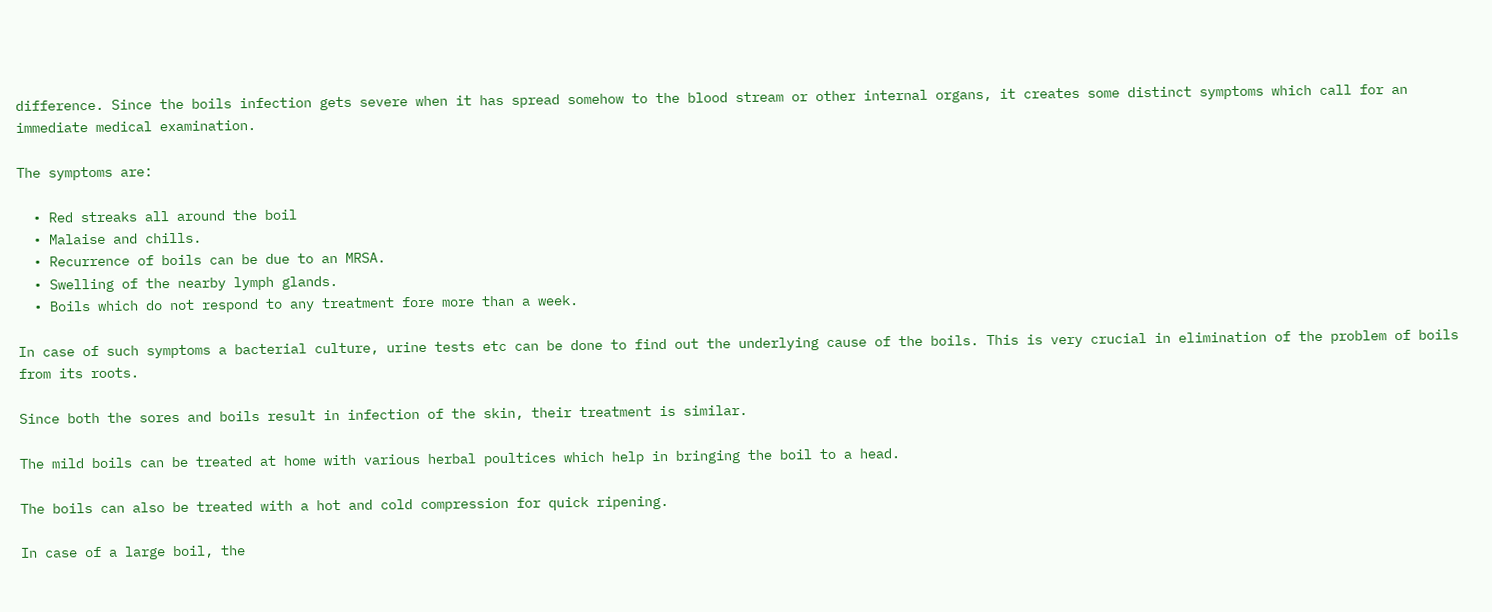difference. Since the boils infection gets severe when it has spread somehow to the blood stream or other internal organs, it creates some distinct symptoms which call for an immediate medical examination.

The symptoms are:

  • Red streaks all around the boil
  • Malaise and chills.
  • Recurrence of boils can be due to an MRSA.
  • Swelling of the nearby lymph glands.
  • Boils which do not respond to any treatment fore more than a week.

In case of such symptoms a bacterial culture, urine tests etc can be done to find out the underlying cause of the boils. This is very crucial in elimination of the problem of boils from its roots.

Since both the sores and boils result in infection of the skin, their treatment is similar.

The mild boils can be treated at home with various herbal poultices which help in bringing the boil to a head.

The boils can also be treated with a hot and cold compression for quick ripening.

In case of a large boil, the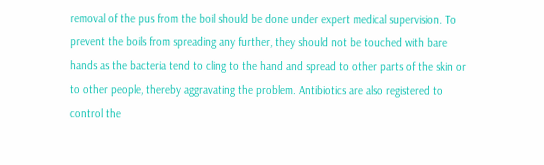removal of the pus from the boil should be done under expert medical supervision. To prevent the boils from spreading any further, they should not be touched with bare hands as the bacteria tend to cling to the hand and spread to other parts of the skin or to other people, thereby aggravating the problem. Antibiotics are also registered to control the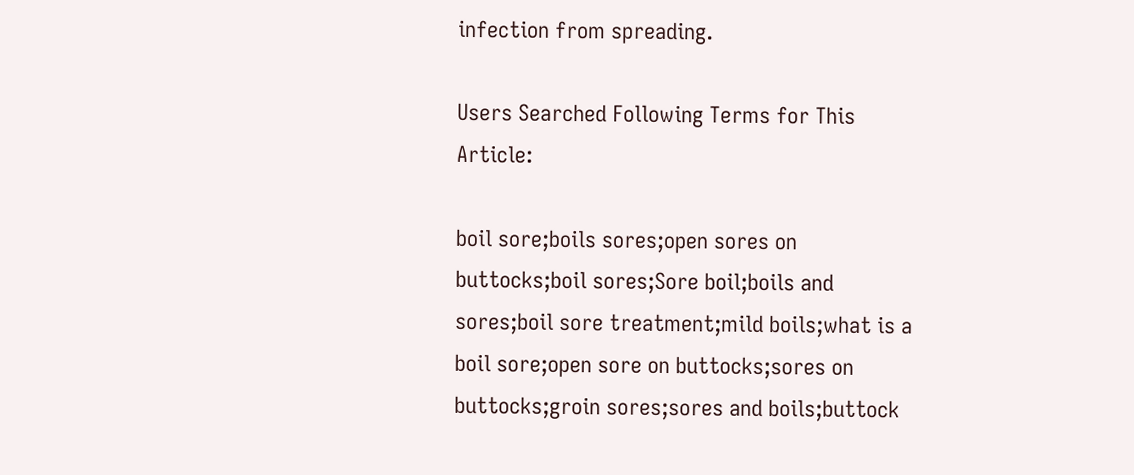infection from spreading.

Users Searched Following Terms for This Article:

boil sore;boils sores;open sores on buttocks;boil sores;Sore boil;boils and sores;boil sore treatment;mild boils;what is a boil sore;open sore on buttocks;sores on buttocks;groin sores;sores and boils;buttock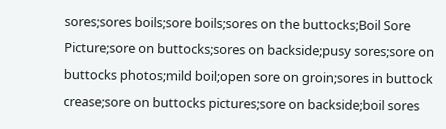sores;sores boils;sore boils;sores on the buttocks;Boil Sore Picture;sore on buttocks;sores on backside;pusy sores;sore on buttocks photos;mild boil;open sore on groin;sores in buttock crease;sore on buttocks pictures;sore on backside;boil sores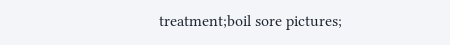treatment;boil sore pictures;